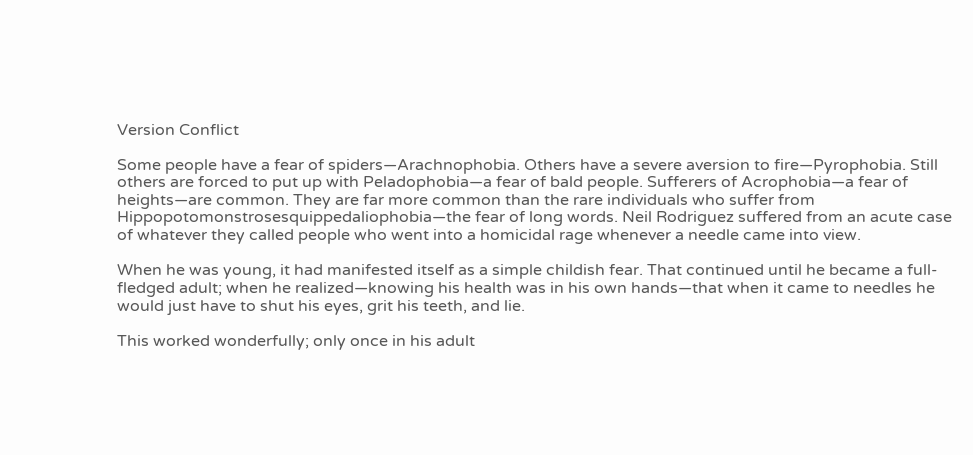Version Conflict

Some people have a fear of spiders—Arachnophobia. Others have a severe aversion to fire—Pyrophobia. Still others are forced to put up with Peladophobia—a fear of bald people. Sufferers of Acrophobia—a fear of heights—are common. They are far more common than the rare individuals who suffer from Hippopotomonstrosesquippedaliophobia—the fear of long words. Neil Rodriguez suffered from an acute case of whatever they called people who went into a homicidal rage whenever a needle came into view.

When he was young, it had manifested itself as a simple childish fear. That continued until he became a full-fledged adult; when he realized—knowing his health was in his own hands—that when it came to needles he would just have to shut his eyes, grit his teeth, and lie.

This worked wonderfully; only once in his adult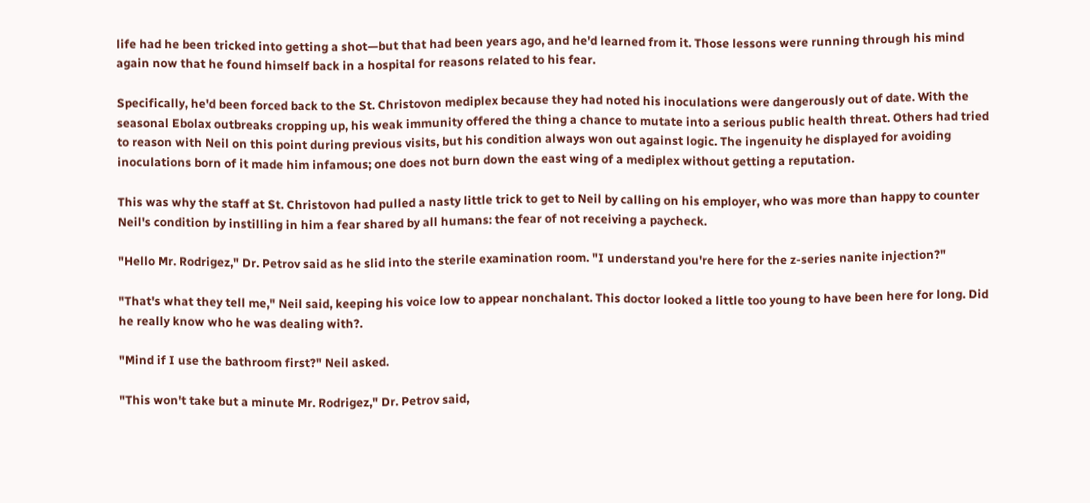life had he been tricked into getting a shot—but that had been years ago, and he'd learned from it. Those lessons were running through his mind again now that he found himself back in a hospital for reasons related to his fear.

Specifically, he'd been forced back to the St. Christovon mediplex because they had noted his inoculations were dangerously out of date. With the seasonal Ebolax outbreaks cropping up, his weak immunity offered the thing a chance to mutate into a serious public health threat. Others had tried to reason with Neil on this point during previous visits, but his condition always won out against logic. The ingenuity he displayed for avoiding inoculations born of it made him infamous; one does not burn down the east wing of a mediplex without getting a reputation.

This was why the staff at St. Christovon had pulled a nasty little trick to get to Neil by calling on his employer, who was more than happy to counter Neil's condition by instilling in him a fear shared by all humans: the fear of not receiving a paycheck.

"Hello Mr. Rodrigez," Dr. Petrov said as he slid into the sterile examination room. "I understand you're here for the z-series nanite injection?"

"That's what they tell me," Neil said, keeping his voice low to appear nonchalant. This doctor looked a little too young to have been here for long. Did he really know who he was dealing with?.

"Mind if I use the bathroom first?" Neil asked.

"This won't take but a minute Mr. Rodrigez," Dr. Petrov said,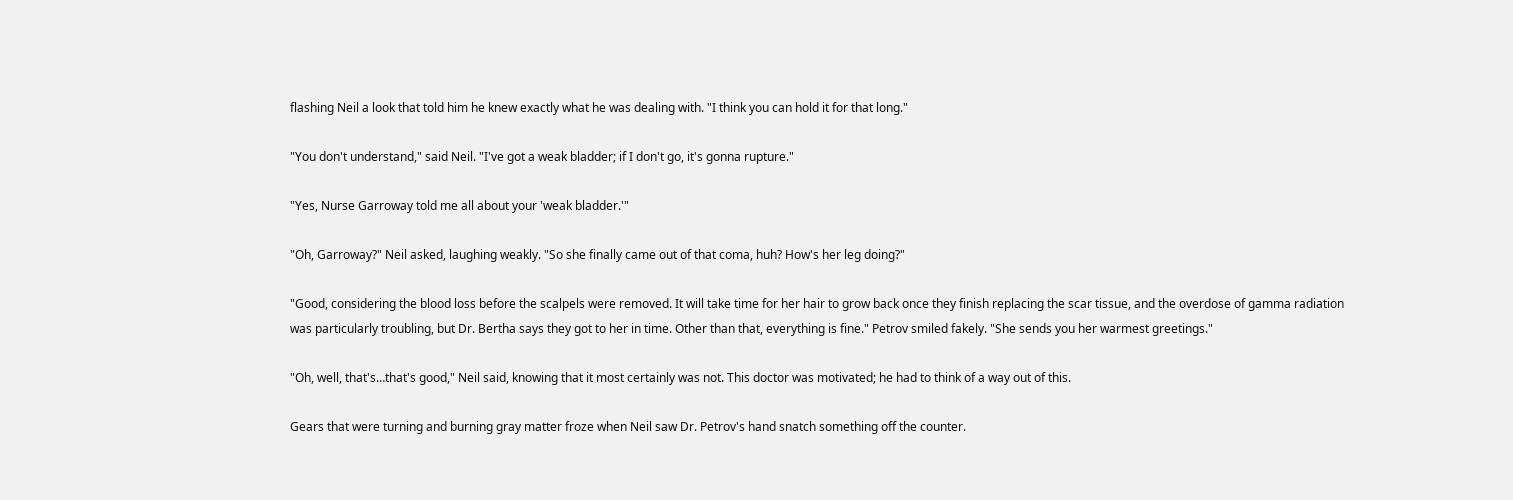flashing Neil a look that told him he knew exactly what he was dealing with. "I think you can hold it for that long."

"You don't understand," said Neil. "I've got a weak bladder; if I don't go, it's gonna rupture."

"Yes, Nurse Garroway told me all about your 'weak bladder.'"

"Oh, Garroway?" Neil asked, laughing weakly. "So she finally came out of that coma, huh? How's her leg doing?"

"Good, considering the blood loss before the scalpels were removed. It will take time for her hair to grow back once they finish replacing the scar tissue, and the overdose of gamma radiation was particularly troubling, but Dr. Bertha says they got to her in time. Other than that, everything is fine." Petrov smiled fakely. "She sends you her warmest greetings."

"Oh, well, that's…that's good," Neil said, knowing that it most certainly was not. This doctor was motivated; he had to think of a way out of this.

Gears that were turning and burning gray matter froze when Neil saw Dr. Petrov's hand snatch something off the counter.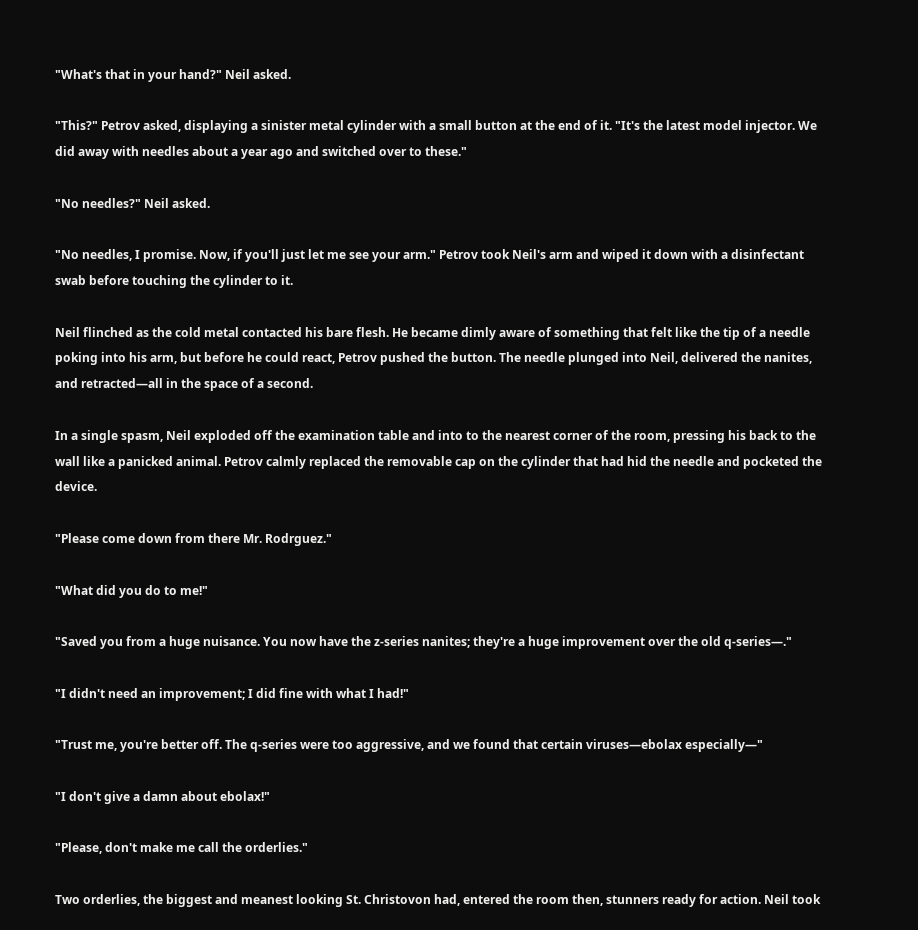"What's that in your hand?" Neil asked.

"This?" Petrov asked, displaying a sinister metal cylinder with a small button at the end of it. "It's the latest model injector. We did away with needles about a year ago and switched over to these."

"No needles?" Neil asked.

"No needles, I promise. Now, if you'll just let me see your arm." Petrov took Neil's arm and wiped it down with a disinfectant swab before touching the cylinder to it.

Neil flinched as the cold metal contacted his bare flesh. He became dimly aware of something that felt like the tip of a needle poking into his arm, but before he could react, Petrov pushed the button. The needle plunged into Neil, delivered the nanites, and retracted—all in the space of a second.

In a single spasm, Neil exploded off the examination table and into to the nearest corner of the room, pressing his back to the wall like a panicked animal. Petrov calmly replaced the removable cap on the cylinder that had hid the needle and pocketed the device.

"Please come down from there Mr. Rodrguez."

"What did you do to me!"

"Saved you from a huge nuisance. You now have the z-series nanites; they're a huge improvement over the old q-series—."

"I didn't need an improvement; I did fine with what I had!"

"Trust me, you're better off. The q-series were too aggressive, and we found that certain viruses—ebolax especially—"

"I don't give a damn about ebolax!"

"Please, don't make me call the orderlies."

Two orderlies, the biggest and meanest looking St. Christovon had, entered the room then, stunners ready for action. Neil took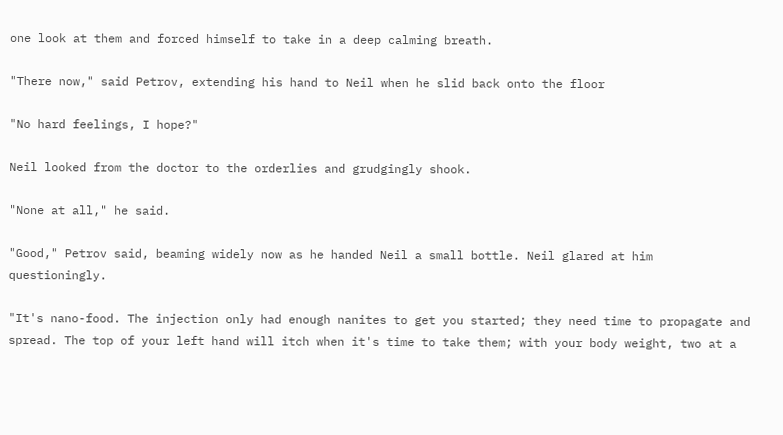one look at them and forced himself to take in a deep calming breath.

"There now," said Petrov, extending his hand to Neil when he slid back onto the floor

"No hard feelings, I hope?"

Neil looked from the doctor to the orderlies and grudgingly shook.

"None at all," he said.

"Good," Petrov said, beaming widely now as he handed Neil a small bottle. Neil glared at him questioningly.

"It's nano-food. The injection only had enough nanites to get you started; they need time to propagate and spread. The top of your left hand will itch when it's time to take them; with your body weight, two at a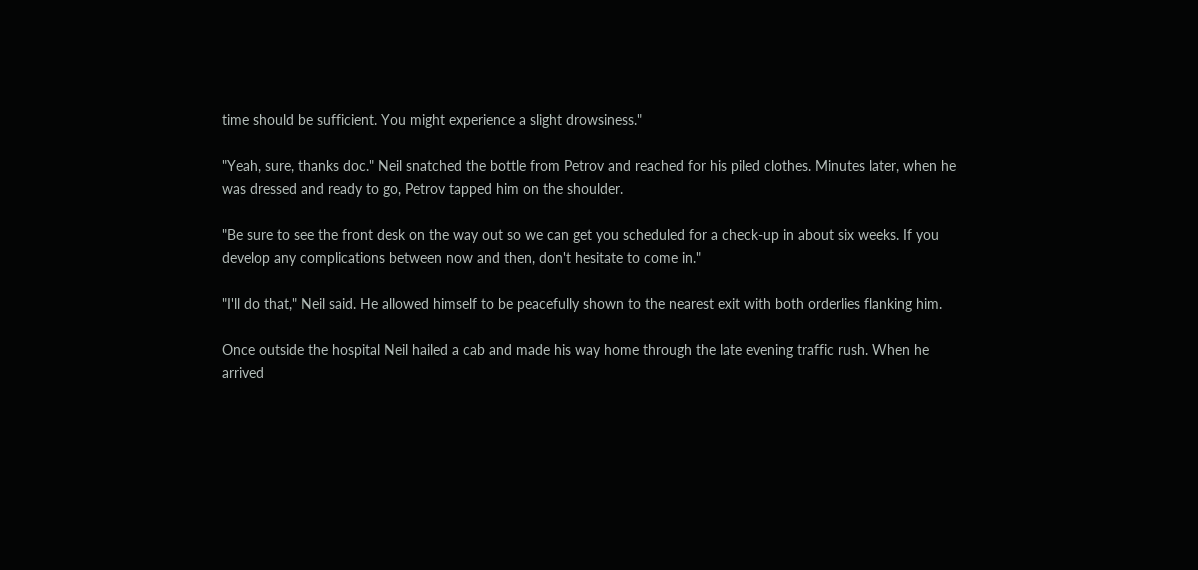time should be sufficient. You might experience a slight drowsiness."

"Yeah, sure, thanks doc." Neil snatched the bottle from Petrov and reached for his piled clothes. Minutes later, when he was dressed and ready to go, Petrov tapped him on the shoulder.

"Be sure to see the front desk on the way out so we can get you scheduled for a check-up in about six weeks. If you develop any complications between now and then, don't hesitate to come in."

"I'll do that," Neil said. He allowed himself to be peacefully shown to the nearest exit with both orderlies flanking him.

Once outside the hospital Neil hailed a cab and made his way home through the late evening traffic rush. When he arrived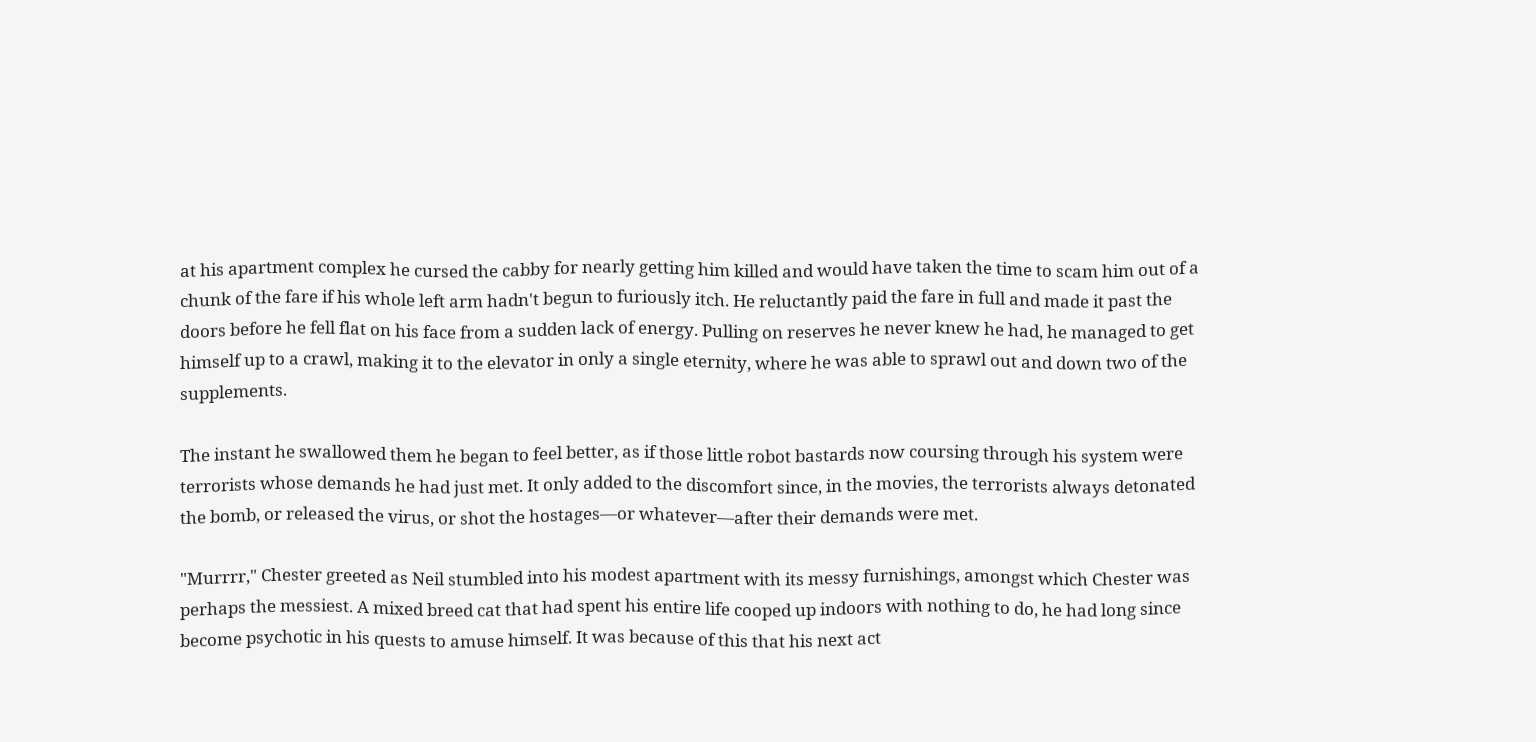at his apartment complex he cursed the cabby for nearly getting him killed and would have taken the time to scam him out of a chunk of the fare if his whole left arm hadn't begun to furiously itch. He reluctantly paid the fare in full and made it past the doors before he fell flat on his face from a sudden lack of energy. Pulling on reserves he never knew he had, he managed to get himself up to a crawl, making it to the elevator in only a single eternity, where he was able to sprawl out and down two of the supplements.

The instant he swallowed them he began to feel better, as if those little robot bastards now coursing through his system were terrorists whose demands he had just met. It only added to the discomfort since, in the movies, the terrorists always detonated the bomb, or released the virus, or shot the hostages—or whatever—after their demands were met.

"Murrrr," Chester greeted as Neil stumbled into his modest apartment with its messy furnishings, amongst which Chester was perhaps the messiest. A mixed breed cat that had spent his entire life cooped up indoors with nothing to do, he had long since become psychotic in his quests to amuse himself. It was because of this that his next act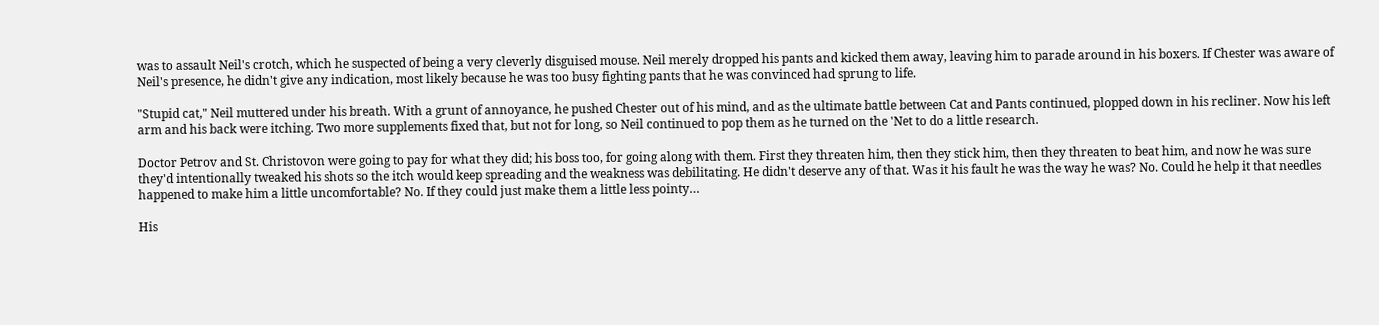was to assault Neil's crotch, which he suspected of being a very cleverly disguised mouse. Neil merely dropped his pants and kicked them away, leaving him to parade around in his boxers. If Chester was aware of Neil's presence, he didn't give any indication, most likely because he was too busy fighting pants that he was convinced had sprung to life.

"Stupid cat," Neil muttered under his breath. With a grunt of annoyance, he pushed Chester out of his mind, and as the ultimate battle between Cat and Pants continued, plopped down in his recliner. Now his left arm and his back were itching. Two more supplements fixed that, but not for long, so Neil continued to pop them as he turned on the 'Net to do a little research.

Doctor Petrov and St. Christovon were going to pay for what they did; his boss too, for going along with them. First they threaten him, then they stick him, then they threaten to beat him, and now he was sure they'd intentionally tweaked his shots so the itch would keep spreading and the weakness was debilitating. He didn't deserve any of that. Was it his fault he was the way he was? No. Could he help it that needles happened to make him a little uncomfortable? No. If they could just make them a little less pointy…

His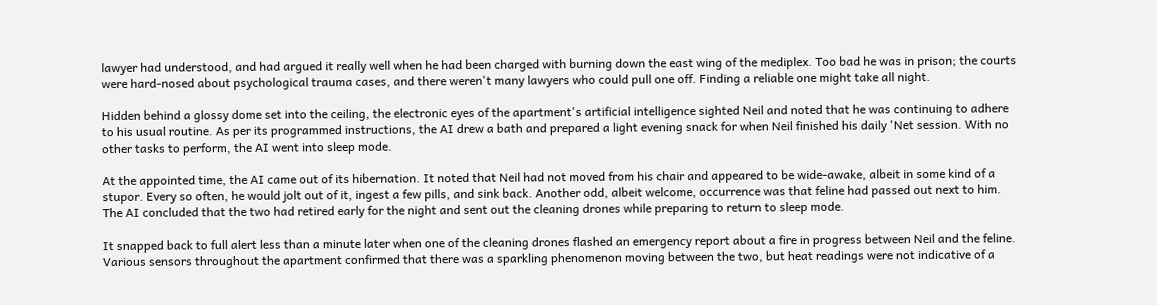lawyer had understood, and had argued it really well when he had been charged with burning down the east wing of the mediplex. Too bad he was in prison; the courts were hard-nosed about psychological trauma cases, and there weren't many lawyers who could pull one off. Finding a reliable one might take all night.

Hidden behind a glossy dome set into the ceiling, the electronic eyes of the apartment's artificial intelligence sighted Neil and noted that he was continuing to adhere to his usual routine. As per its programmed instructions, the AI drew a bath and prepared a light evening snack for when Neil finished his daily 'Net session. With no other tasks to perform, the AI went into sleep mode.

At the appointed time, the AI came out of its hibernation. It noted that Neil had not moved from his chair and appeared to be wide-awake, albeit in some kind of a stupor. Every so often, he would jolt out of it, ingest a few pills, and sink back. Another odd, albeit welcome, occurrence was that feline had passed out next to him. The AI concluded that the two had retired early for the night and sent out the cleaning drones while preparing to return to sleep mode.

It snapped back to full alert less than a minute later when one of the cleaning drones flashed an emergency report about a fire in progress between Neil and the feline. Various sensors throughout the apartment confirmed that there was a sparkling phenomenon moving between the two, but heat readings were not indicative of a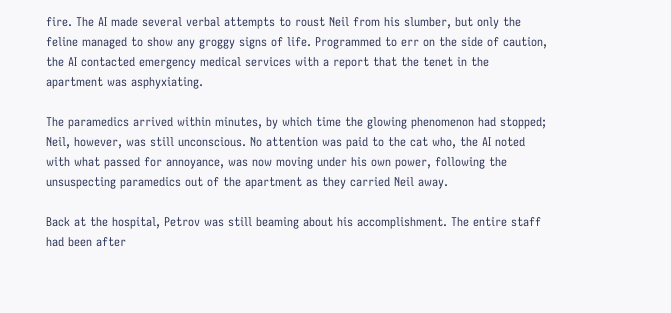fire. The AI made several verbal attempts to roust Neil from his slumber, but only the feline managed to show any groggy signs of life. Programmed to err on the side of caution, the AI contacted emergency medical services with a report that the tenet in the apartment was asphyxiating.

The paramedics arrived within minutes, by which time the glowing phenomenon had stopped; Neil, however, was still unconscious. No attention was paid to the cat who, the AI noted with what passed for annoyance, was now moving under his own power, following the unsuspecting paramedics out of the apartment as they carried Neil away.

Back at the hospital, Petrov was still beaming about his accomplishment. The entire staff had been after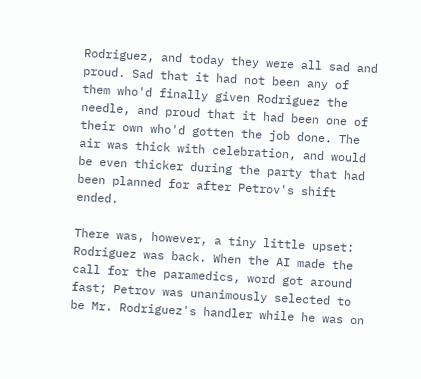Rodriguez, and today they were all sad and proud. Sad that it had not been any of them who'd finally given Rodriguez the needle, and proud that it had been one of their own who'd gotten the job done. The air was thick with celebration, and would be even thicker during the party that had been planned for after Petrov's shift ended.

There was, however, a tiny little upset: Rodriguez was back. When the AI made the call for the paramedics, word got around fast; Petrov was unanimously selected to be Mr. Rodriguez's handler while he was on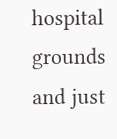hospital grounds and just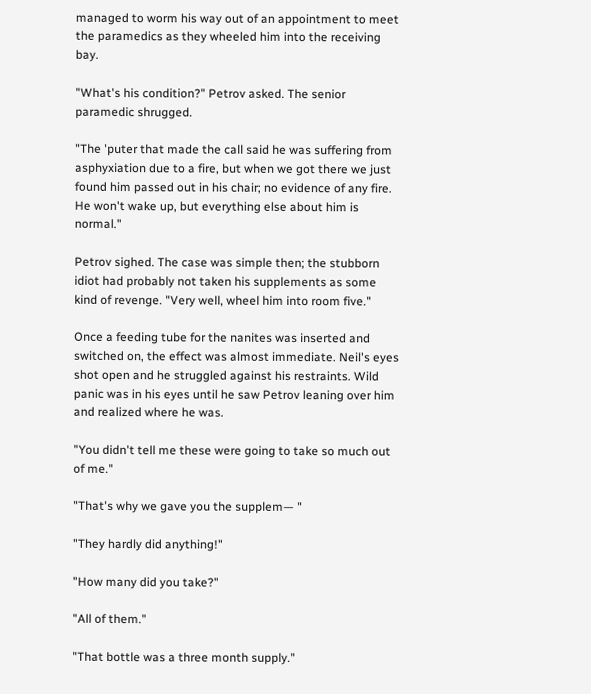managed to worm his way out of an appointment to meet the paramedics as they wheeled him into the receiving bay.

"What's his condition?" Petrov asked. The senior paramedic shrugged.

"The 'puter that made the call said he was suffering from asphyxiation due to a fire, but when we got there we just found him passed out in his chair; no evidence of any fire. He won't wake up, but everything else about him is normal."

Petrov sighed. The case was simple then; the stubborn idiot had probably not taken his supplements as some kind of revenge. "Very well, wheel him into room five."

Once a feeding tube for the nanites was inserted and switched on, the effect was almost immediate. Neil's eyes shot open and he struggled against his restraints. Wild panic was in his eyes until he saw Petrov leaning over him and realized where he was.

"You didn't tell me these were going to take so much out of me."

"That's why we gave you the supplem— "

"They hardly did anything!"

"How many did you take?"

"All of them."

"That bottle was a three month supply."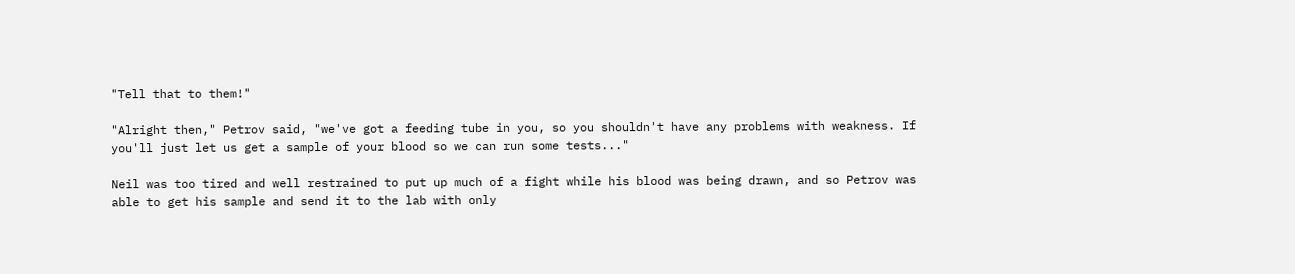"Tell that to them!"

"Alright then," Petrov said, "we've got a feeding tube in you, so you shouldn't have any problems with weakness. If you'll just let us get a sample of your blood so we can run some tests..."

Neil was too tired and well restrained to put up much of a fight while his blood was being drawn, and so Petrov was able to get his sample and send it to the lab with only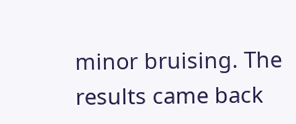minor bruising. The results came back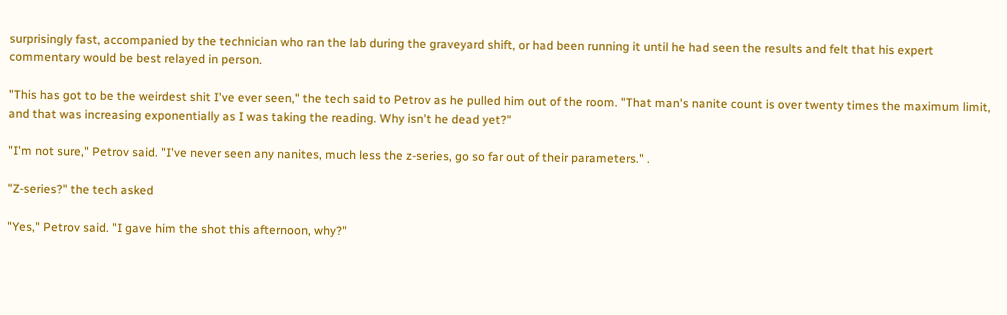surprisingly fast, accompanied by the technician who ran the lab during the graveyard shift, or had been running it until he had seen the results and felt that his expert commentary would be best relayed in person.

"This has got to be the weirdest shit I've ever seen," the tech said to Petrov as he pulled him out of the room. "That man's nanite count is over twenty times the maximum limit, and that was increasing exponentially as I was taking the reading. Why isn't he dead yet?"

"I'm not sure," Petrov said. "I've never seen any nanites, much less the z-series, go so far out of their parameters." .

"Z-series?" the tech asked

"Yes," Petrov said. "I gave him the shot this afternoon, why?"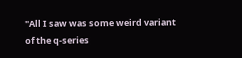"All I saw was some weird variant of the q-series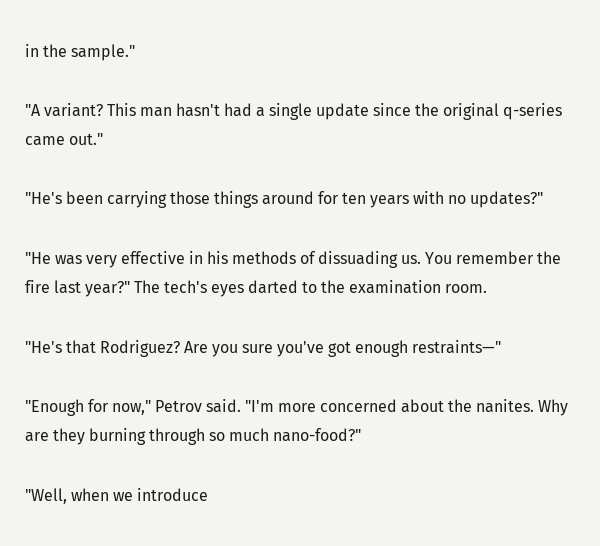in the sample."

"A variant? This man hasn't had a single update since the original q-series came out."

"He's been carrying those things around for ten years with no updates?"

"He was very effective in his methods of dissuading us. You remember the fire last year?" The tech's eyes darted to the examination room.

"He's that Rodriguez? Are you sure you've got enough restraints—"

"Enough for now," Petrov said. "I'm more concerned about the nanites. Why are they burning through so much nano-food?"

"Well, when we introduce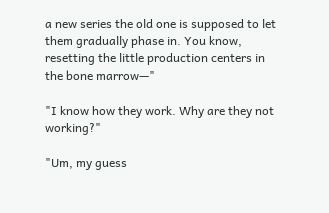a new series the old one is supposed to let them gradually phase in. You know, resetting the little production centers in the bone marrow—"

"I know how they work. Why are they not working?"

"Um, my guess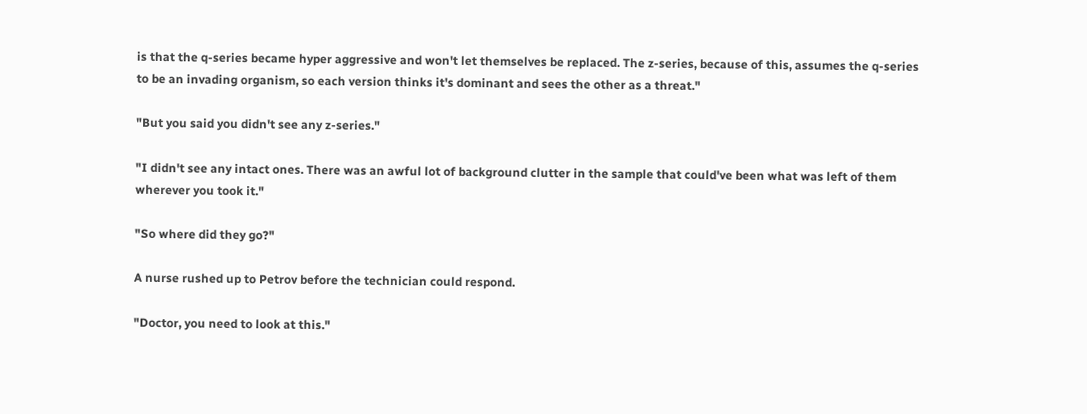is that the q-series became hyper aggressive and won't let themselves be replaced. The z-series, because of this, assumes the q-series to be an invading organism, so each version thinks it's dominant and sees the other as a threat."

"But you said you didn't see any z-series."

"I didn't see any intact ones. There was an awful lot of background clutter in the sample that could've been what was left of them wherever you took it."

"So where did they go?"

A nurse rushed up to Petrov before the technician could respond.

"Doctor, you need to look at this."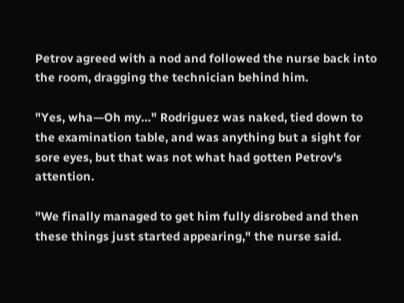Petrov agreed with a nod and followed the nurse back into the room, dragging the technician behind him.

"Yes, wha—Oh my…" Rodriguez was naked, tied down to the examination table, and was anything but a sight for sore eyes, but that was not what had gotten Petrov's attention.

"We finally managed to get him fully disrobed and then these things just started appearing," the nurse said.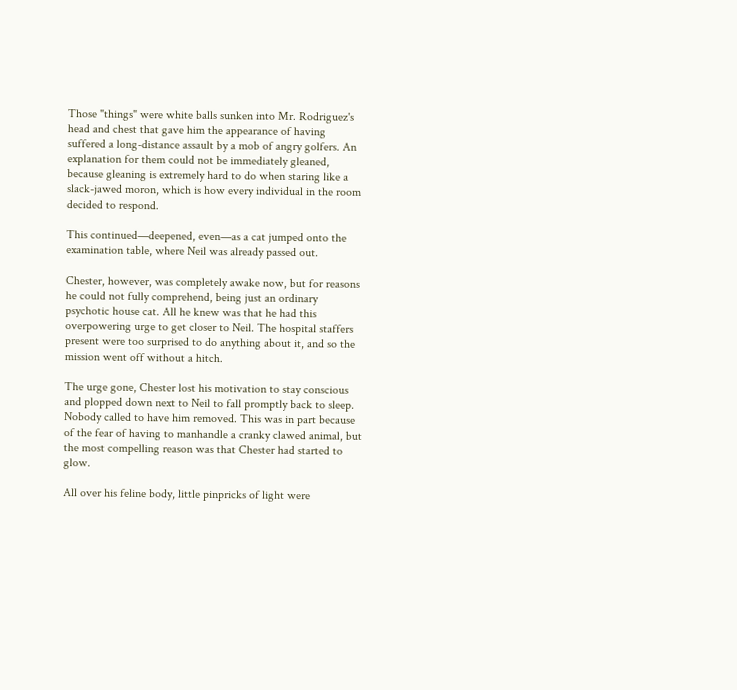Those "things" were white balls sunken into Mr. Rodriguez's head and chest that gave him the appearance of having suffered a long-distance assault by a mob of angry golfers. An explanation for them could not be immediately gleaned, because gleaning is extremely hard to do when staring like a slack-jawed moron, which is how every individual in the room decided to respond.

This continued—deepened, even—as a cat jumped onto the examination table, where Neil was already passed out.

Chester, however, was completely awake now, but for reasons he could not fully comprehend, being just an ordinary psychotic house cat. All he knew was that he had this overpowering urge to get closer to Neil. The hospital staffers present were too surprised to do anything about it, and so the mission went off without a hitch.

The urge gone, Chester lost his motivation to stay conscious and plopped down next to Neil to fall promptly back to sleep. Nobody called to have him removed. This was in part because of the fear of having to manhandle a cranky clawed animal, but the most compelling reason was that Chester had started to glow.

All over his feline body, little pinpricks of light were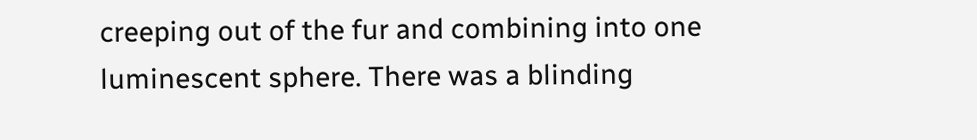creeping out of the fur and combining into one luminescent sphere. There was a blinding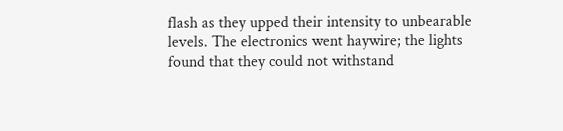flash as they upped their intensity to unbearable levels. The electronics went haywire; the lights found that they could not withstand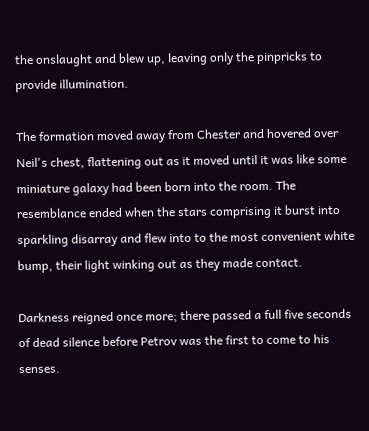the onslaught and blew up, leaving only the pinpricks to provide illumination.

The formation moved away from Chester and hovered over Neil's chest, flattening out as it moved until it was like some miniature galaxy had been born into the room. The resemblance ended when the stars comprising it burst into sparkling disarray and flew into to the most convenient white bump, their light winking out as they made contact.

Darkness reigned once more; there passed a full five seconds of dead silence before Petrov was the first to come to his senses.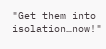"Get them into isolation…now!"